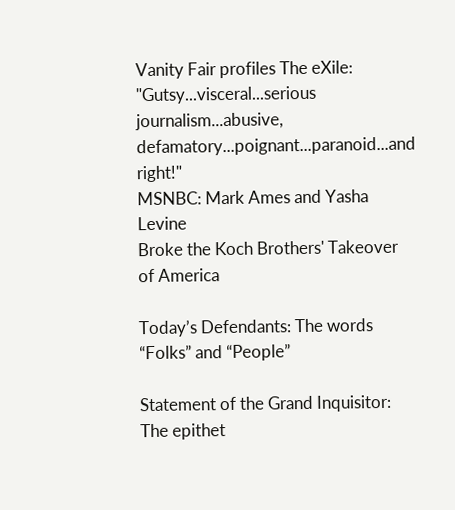Vanity Fair profiles The eXile: "Gutsy...visceral...serious journalism...abusive, defamatory...poignant...paranoid...and right!"
MSNBC: Mark Ames and Yasha Levine
Broke the Koch Brothers' Takeover of America

Today’s Defendants: The words “Folks” and “People”

Statement of the Grand Inquisitor: The epithet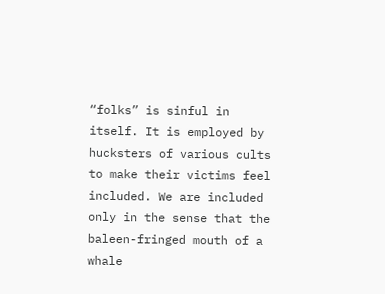“folks” is sinful in itself. It is employed by hucksters of various cults to make their victims feel included. We are included only in the sense that the baleen-fringed mouth of a whale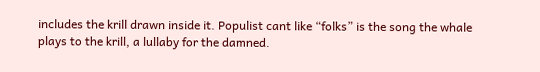includes the krill drawn inside it. Populist cant like “folks” is the song the whale plays to the krill, a lullaby for the damned.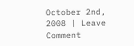October 2nd, 2008 | Leave Comment